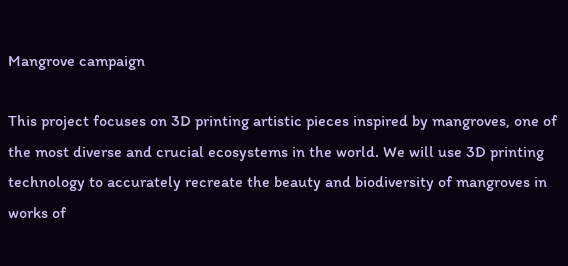Mangrove campaign

This project focuses on 3D printing artistic pieces inspired by mangroves, one of the most diverse and crucial ecosystems in the world. We will use 3D printing technology to accurately recreate the beauty and biodiversity of mangroves in works of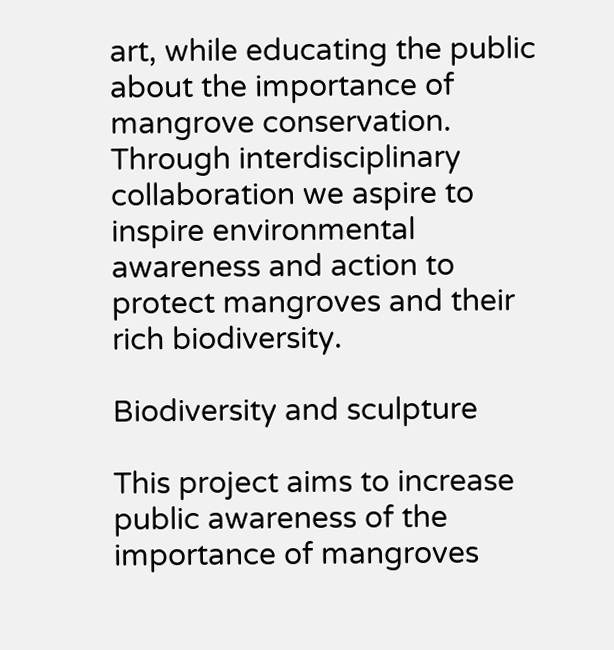art, while educating the public about the importance of mangrove conservation. Through interdisciplinary collaboration we aspire to inspire environmental awareness and action to protect mangroves and their rich biodiversity.

Biodiversity and sculpture

This project aims to increase public awareness of the importance of mangroves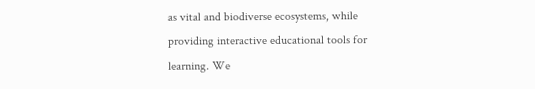as vital and biodiverse ecosystems, while providing interactive educational tools for learning. We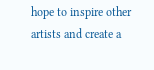hope to inspire other artists and create a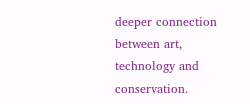deeper connection between art, technology and conservation.